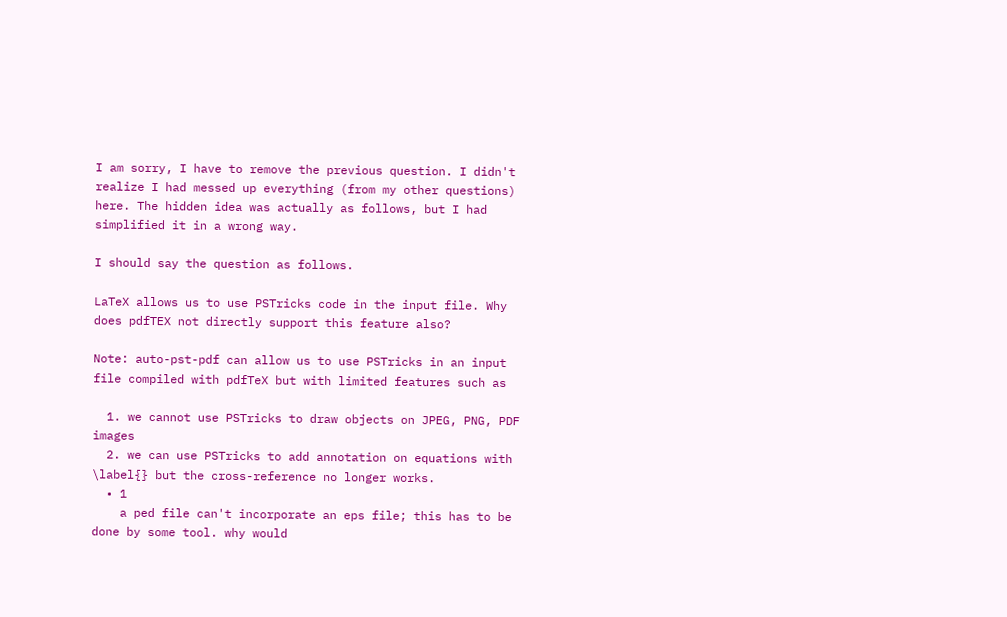I am sorry, I have to remove the previous question. I didn't realize I had messed up everything (from my other questions) here. The hidden idea was actually as follows, but I had simplified it in a wrong way.

I should say the question as follows.

LaTeX allows us to use PSTricks code in the input file. Why does pdfTEX not directly support this feature also?

Note: auto-pst-pdf can allow us to use PSTricks in an input file compiled with pdfTeX but with limited features such as

  1. we cannot use PSTricks to draw objects on JPEG, PNG, PDF images
  2. we can use PSTricks to add annotation on equations with \label{} but the cross-reference no longer works.
  • 1
    a ped file can't incorporate an eps file; this has to be done by some tool. why would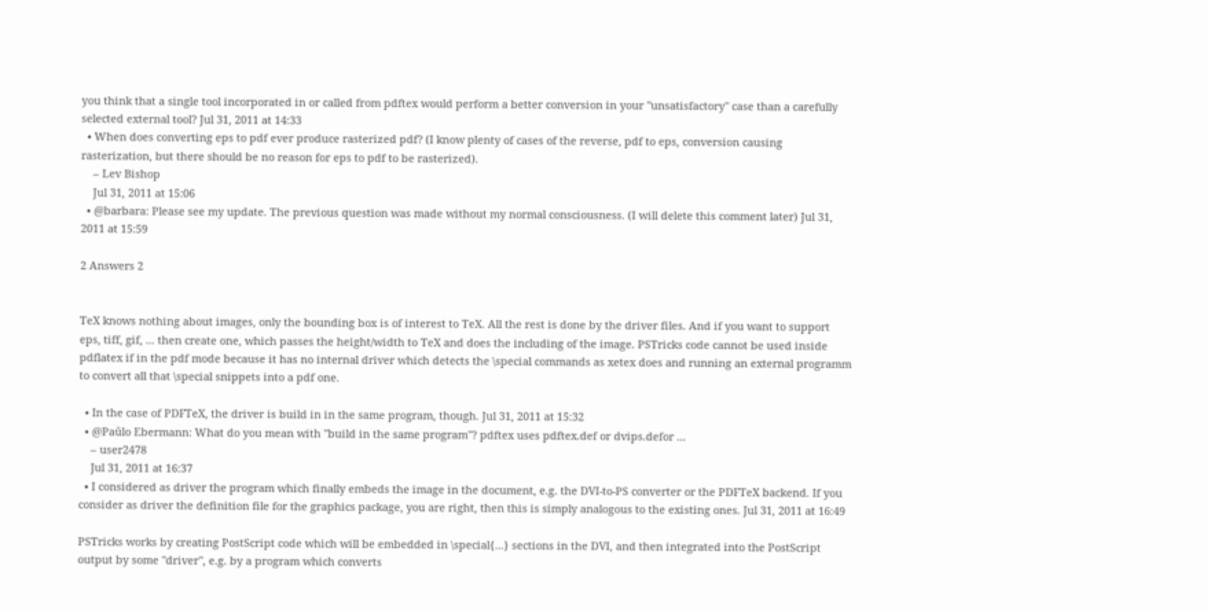you think that a single tool incorporated in or called from pdftex would perform a better conversion in your "unsatisfactory" case than a carefully selected external tool? Jul 31, 2011 at 14:33
  • When does converting eps to pdf ever produce rasterized pdf? (I know plenty of cases of the reverse, pdf to eps, conversion causing rasterization, but there should be no reason for eps to pdf to be rasterized).
    – Lev Bishop
    Jul 31, 2011 at 15:06
  • @barbara: Please see my update. The previous question was made without my normal consciousness. (I will delete this comment later) Jul 31, 2011 at 15:59

2 Answers 2


TeX knows nothing about images, only the bounding box is of interest to TeX. All the rest is done by the driver files. And if you want to support eps, tiff, gif, ... then create one, which passes the height/width to TeX and does the including of the image. PSTricks code cannot be used inside pdflatex if in the pdf mode because it has no internal driver which detects the \special commands as xetex does and running an external programm to convert all that \special snippets into a pdf one.

  • In the case of PDFTeX, the driver is build in in the same program, though. Jul 31, 2011 at 15:32
  • @Paŭlo Ebermann: What do you mean with "build in the same program"? pdftex uses pdftex.def or dvips.defor ...
    – user2478
    Jul 31, 2011 at 16:37
  • I considered as driver the program which finally embeds the image in the document, e.g. the DVI-to-PS converter or the PDFTeX backend. If you consider as driver the definition file for the graphics package, you are right, then this is simply analogous to the existing ones. Jul 31, 2011 at 16:49

PSTricks works by creating PostScript code which will be embedded in \special{...} sections in the DVI, and then integrated into the PostScript output by some "driver", e.g. by a program which converts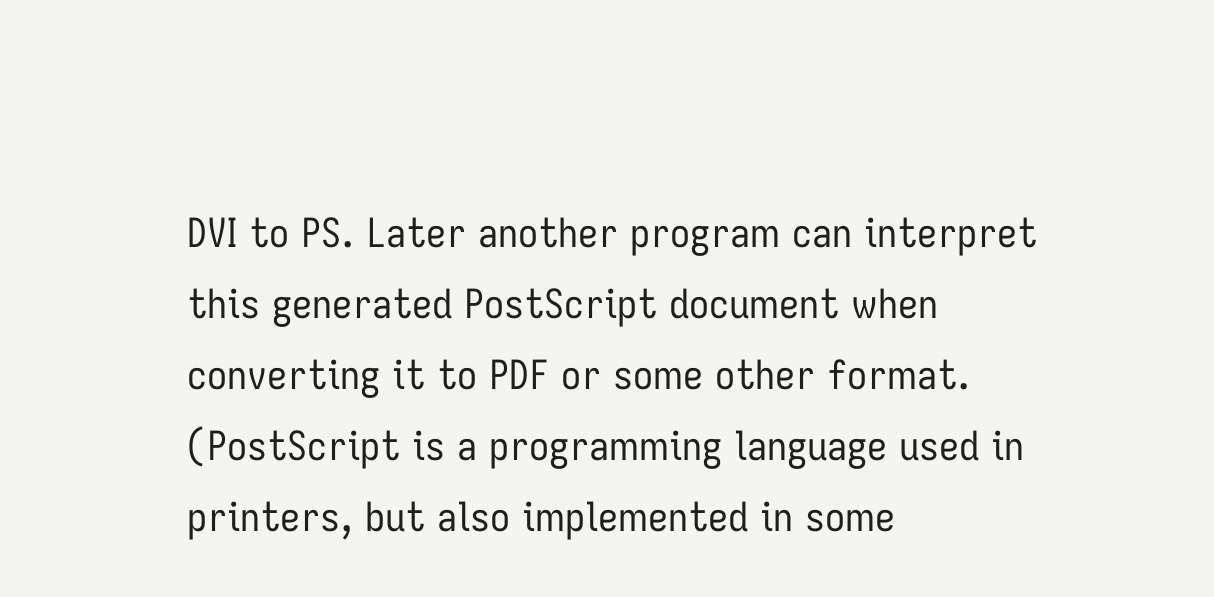DVI to PS. Later another program can interpret this generated PostScript document when converting it to PDF or some other format. (PostScript is a programming language used in printers, but also implemented in some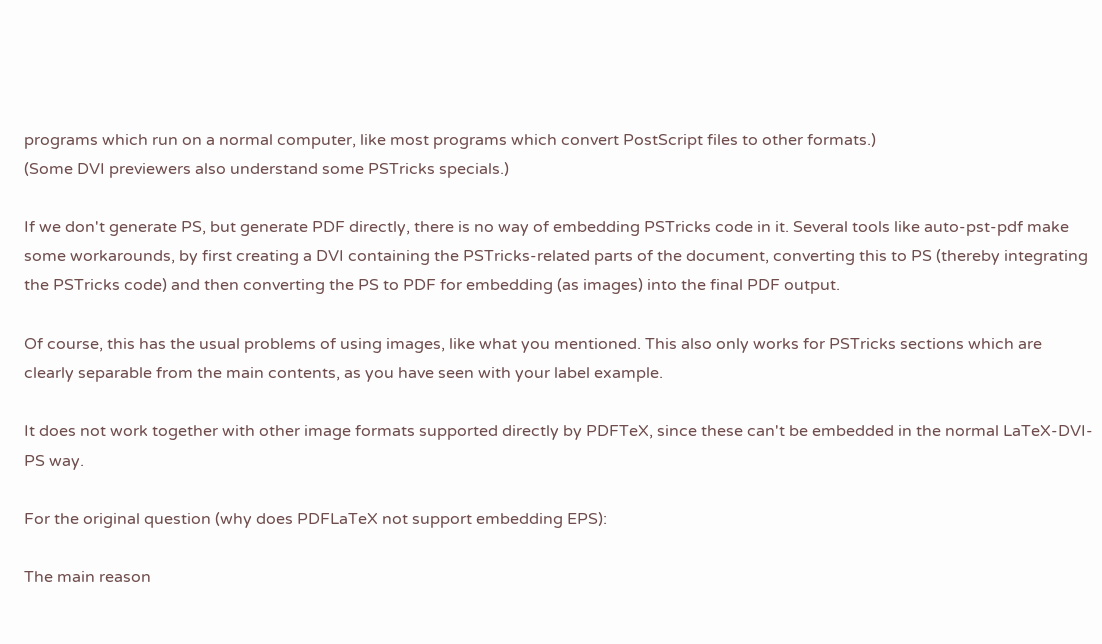programs which run on a normal computer, like most programs which convert PostScript files to other formats.)
(Some DVI previewers also understand some PSTricks specials.)

If we don't generate PS, but generate PDF directly, there is no way of embedding PSTricks code in it. Several tools like auto-pst-pdf make some workarounds, by first creating a DVI containing the PSTricks-related parts of the document, converting this to PS (thereby integrating the PSTricks code) and then converting the PS to PDF for embedding (as images) into the final PDF output.

Of course, this has the usual problems of using images, like what you mentioned. This also only works for PSTricks sections which are clearly separable from the main contents, as you have seen with your label example.

It does not work together with other image formats supported directly by PDFTeX, since these can't be embedded in the normal LaTeX-DVI-PS way.

For the original question (why does PDFLaTeX not support embedding EPS):

The main reason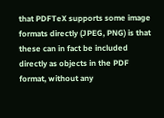that PDFTeX supports some image formats directly (JPEG, PNG) is that these can in fact be included directly as objects in the PDF format, without any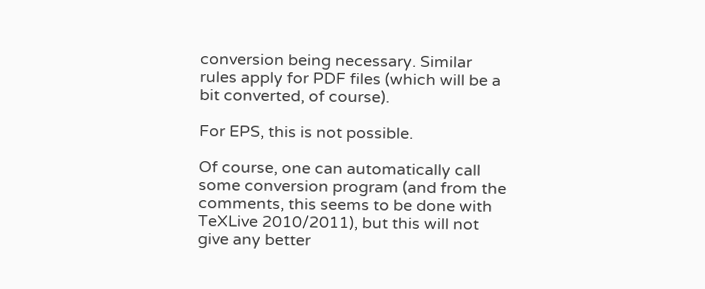conversion being necessary. Similar rules apply for PDF files (which will be a bit converted, of course).

For EPS, this is not possible.

Of course, one can automatically call some conversion program (and from the comments, this seems to be done with TeXLive 2010/2011), but this will not give any better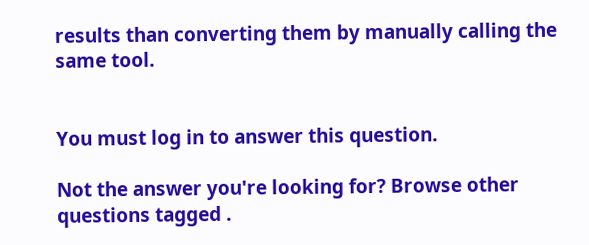results than converting them by manually calling the same tool.


You must log in to answer this question.

Not the answer you're looking for? Browse other questions tagged .